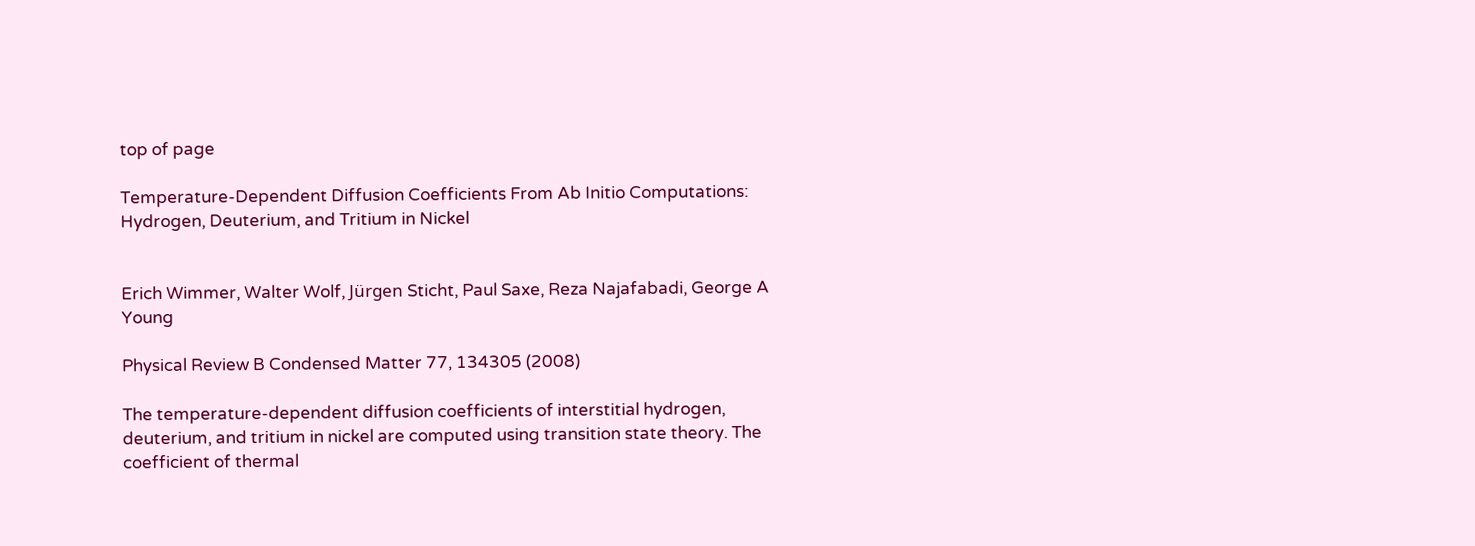top of page

Temperature-Dependent Diffusion Coefficients From Ab Initio Computations: Hydrogen, Deuterium, and Tritium in Nickel


Erich Wimmer, Walter Wolf, Jürgen Sticht, Paul Saxe, Reza Najafabadi, George A Young

Physical Review B Condensed Matter 77, 134305 (2008)

The temperature-dependent diffusion coefficients of interstitial hydrogen, deuterium, and tritium in nickel are computed using transition state theory. The coefficient of thermal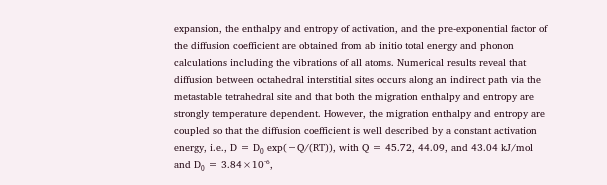expansion, the enthalpy and entropy of activation, and the pre-exponential factor of the diffusion coefficient are obtained from ab initio total energy and phonon calculations including the vibrations of all atoms. Numerical results reveal that diffusion between octahedral interstitial sites occurs along an indirect path via the metastable tetrahedral site and that both the migration enthalpy and entropy are strongly temperature dependent. However, the migration enthalpy and entropy are coupled so that the diffusion coefficient is well described by a constant activation energy, i.e., D = D₀ exp(−Q/(RT)), with Q = 45.72, 44.09, and 43.04 kJ/mol and D₀ = 3.84×10⁻⁶,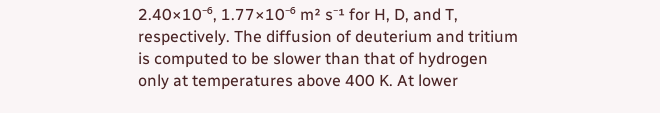2.40×10⁻⁶, 1.77×10⁻⁶ m² s⁻¹ for H, D, and T, respectively. The diffusion of deuterium and tritium is computed to be slower than that of hydrogen only at temperatures above 400 K. At lower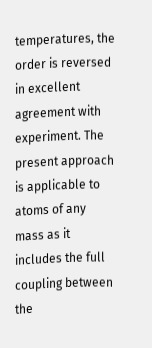temperatures, the order is reversed in excellent agreement with experiment. The present approach is applicable to atoms of any mass as it includes the full coupling between the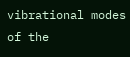vibrational modes of the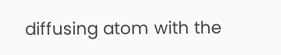diffusing atom with the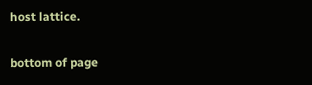host lattice.

bottom of page